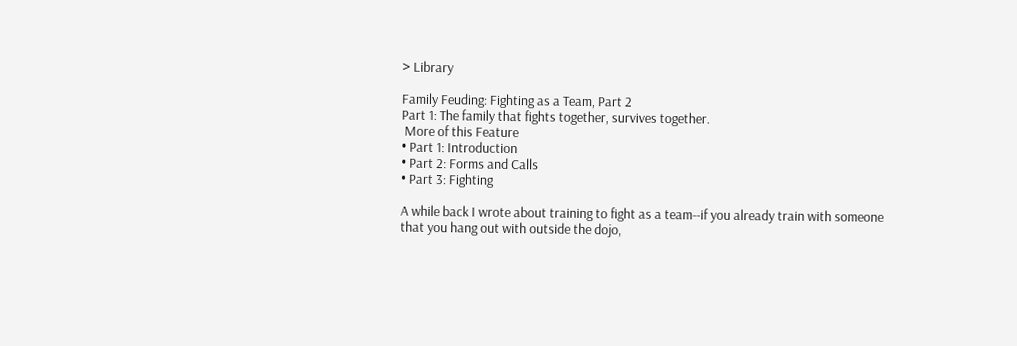> Library

Family Feuding: Fighting as a Team, Part 2
Part 1: The family that fights together, survives together.
 More of this Feature
• Part 1: Introduction
• Part 2: Forms and Calls
• Part 3: Fighting

A while back I wrote about training to fight as a team--if you already train with someone that you hang out with outside the dojo,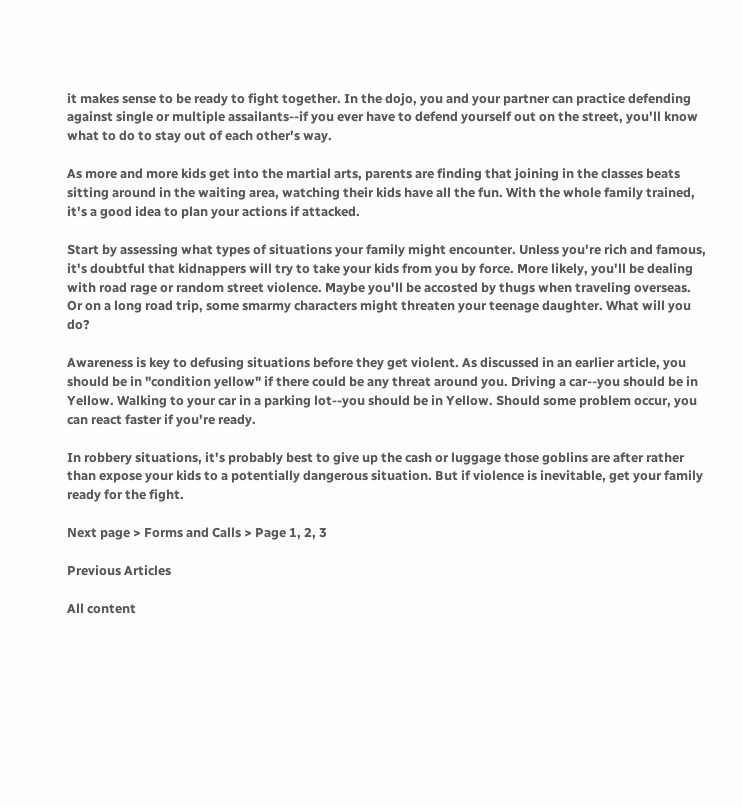it makes sense to be ready to fight together. In the dojo, you and your partner can practice defending against single or multiple assailants--if you ever have to defend yourself out on the street, you'll know what to do to stay out of each other's way.

As more and more kids get into the martial arts, parents are finding that joining in the classes beats sitting around in the waiting area, watching their kids have all the fun. With the whole family trained, it's a good idea to plan your actions if attacked.

Start by assessing what types of situations your family might encounter. Unless you're rich and famous, it's doubtful that kidnappers will try to take your kids from you by force. More likely, you'll be dealing with road rage or random street violence. Maybe you'll be accosted by thugs when traveling overseas. Or on a long road trip, some smarmy characters might threaten your teenage daughter. What will you do?

Awareness is key to defusing situations before they get violent. As discussed in an earlier article, you should be in "condition yellow" if there could be any threat around you. Driving a car--you should be in Yellow. Walking to your car in a parking lot--you should be in Yellow. Should some problem occur, you can react faster if you're ready.

In robbery situations, it's probably best to give up the cash or luggage those goblins are after rather than expose your kids to a potentially dangerous situation. But if violence is inevitable, get your family ready for the fight.

Next page > Forms and Calls > Page 1, 2, 3

Previous Articles

All content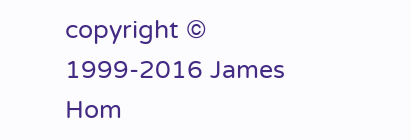copyright © 1999-2016 James Hom